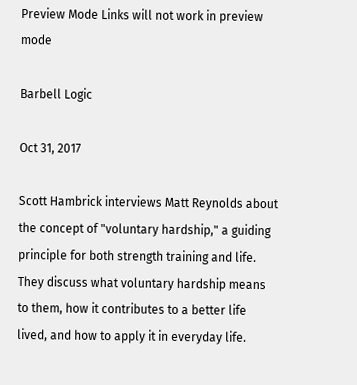Preview Mode Links will not work in preview mode

Barbell Logic

Oct 31, 2017

Scott Hambrick interviews Matt Reynolds about the concept of "voluntary hardship," a guiding principle for both strength training and life. They discuss what voluntary hardship means to them, how it contributes to a better life lived, and how to apply it in everyday life.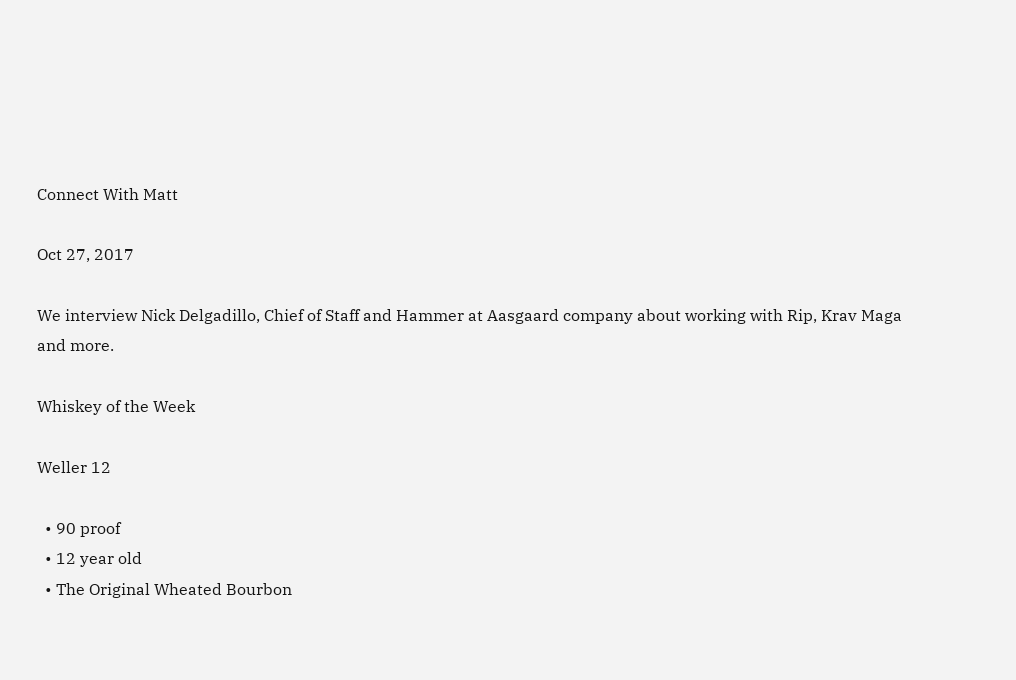Connect With Matt

Oct 27, 2017

We interview Nick Delgadillo, Chief of Staff and Hammer at Aasgaard company about working with Rip, Krav Maga and more.

Whiskey of the Week

Weller 12

  • 90 proof
  • 12 year old
  • The Original Wheated Bourbon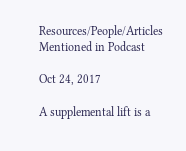Resources/People/Articles Mentioned in Podcast

Oct 24, 2017

A supplemental lift is a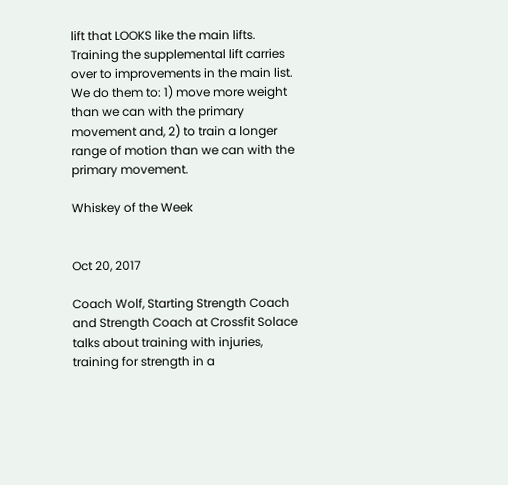lift that LOOKS like the main lifts. Training the supplemental lift carries over to improvements in the main list.  We do them to: 1) move more weight than we can with the primary movement and, 2) to train a longer range of motion than we can with the primary movement.

Whiskey of the Week


Oct 20, 2017

Coach Wolf, Starting Strength Coach and Strength Coach at Crossfit Solace talks about training with injuries, training for strength in a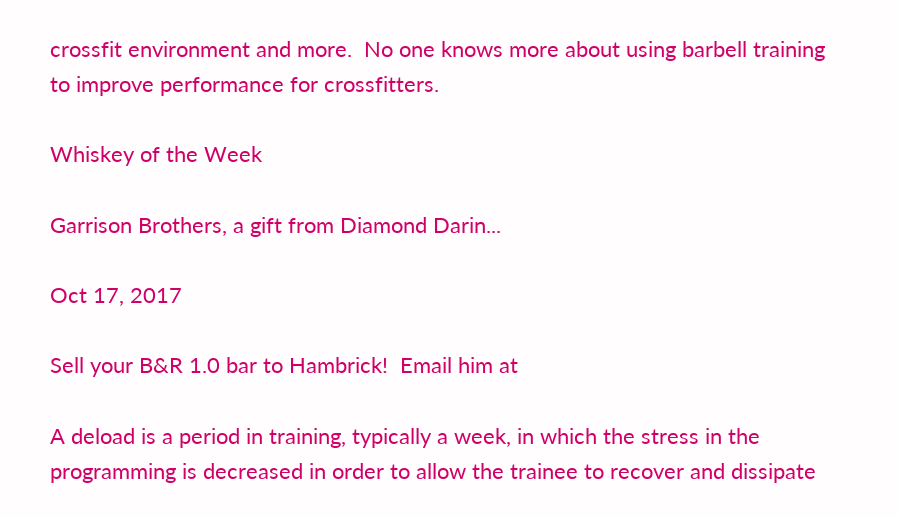crossfit environment and more.  No one knows more about using barbell training to improve performance for crossfitters.

Whiskey of the Week

Garrison Brothers, a gift from Diamond Darin...

Oct 17, 2017

Sell your B&R 1.0 bar to Hambrick!  Email him at

A deload is a period in training, typically a week, in which the stress in the programming is decreased in order to allow the trainee to recover and dissipate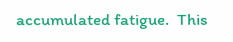accumulated fatigue.  This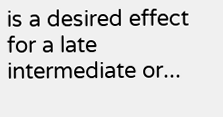is a desired effect for a late intermediate or...